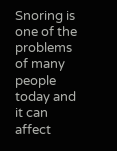Snoring is one of the problems of many people today and it can affect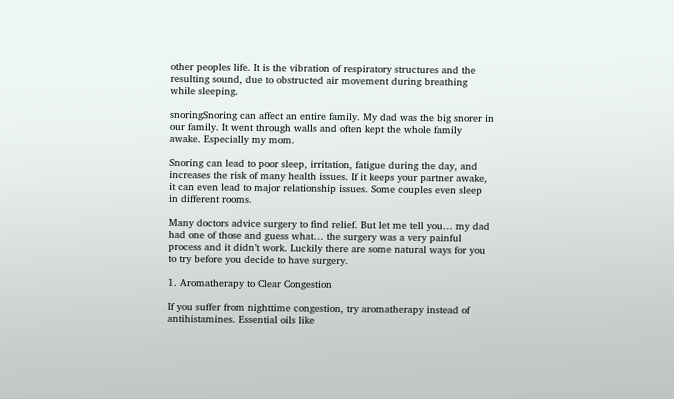other peoples life. It is the vibration of respiratory structures and the resulting sound, due to obstructed air movement during breathing while sleeping.

snoringSnoring can affect an entire family. My dad was the big snorer in our family. It went through walls and often kept the whole family awake. Especially my mom.

Snoring can lead to poor sleep, irritation, fatigue during the day, and increases the risk of many health issues. If it keeps your partner awake, it can even lead to major relationship issues. Some couples even sleep in different rooms.

Many doctors advice surgery to find relief. But let me tell you… my dad had one of those and guess what… the surgery was a very painful process and it didn’t work. Luckily there are some natural ways for you to try before you decide to have surgery.

1. Aromatherapy to Clear Congestion

If you suffer from nighttime congestion, try aromatherapy instead of antihistamines. Essential oils like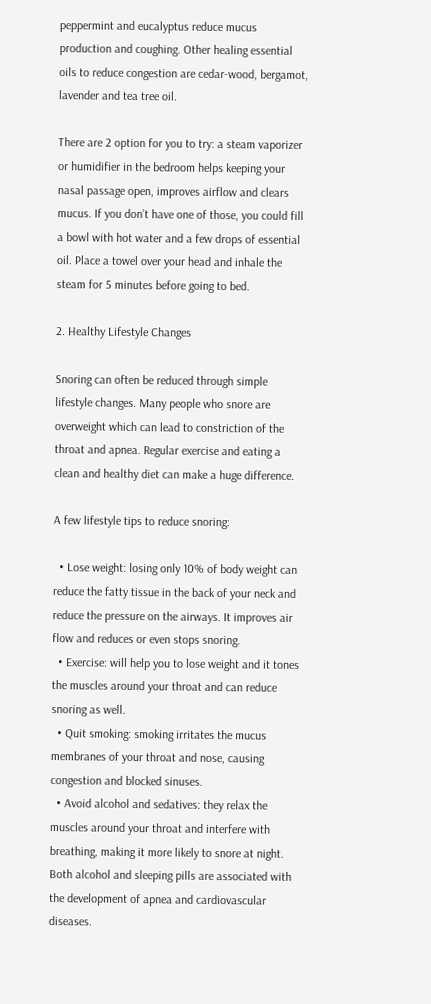peppermint and eucalyptus reduce mucus production and coughing. Other healing essential oils to reduce congestion are cedar-wood, bergamot, lavender and tea tree oil.

There are 2 option for you to try: a steam vaporizer or humidifier in the bedroom helps keeping your nasal passage open, improves airflow and clears mucus. If you don’t have one of those, you could fill a bowl with hot water and a few drops of essential oil. Place a towel over your head and inhale the steam for 5 minutes before going to bed.

2. Healthy Lifestyle Changes

Snoring can often be reduced through simple lifestyle changes. Many people who snore are overweight which can lead to constriction of the throat and apnea. Regular exercise and eating a clean and healthy diet can make a huge difference.

A few lifestyle tips to reduce snoring:

  • Lose weight: losing only 10% of body weight can reduce the fatty tissue in the back of your neck and reduce the pressure on the airways. It improves air flow and reduces or even stops snoring.
  • Exercise: will help you to lose weight and it tones the muscles around your throat and can reduce snoring as well.
  • Quit smoking: smoking irritates the mucus membranes of your throat and nose, causing congestion and blocked sinuses.
  • Avoid alcohol and sedatives: they relax the muscles around your throat and interfere with breathing, making it more likely to snore at night. Both alcohol and sleeping pills are associated with the development of apnea and cardiovascular diseases.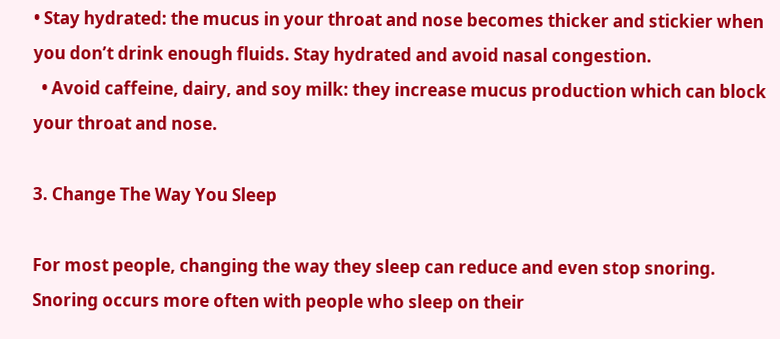• Stay hydrated: the mucus in your throat and nose becomes thicker and stickier when you don’t drink enough fluids. Stay hydrated and avoid nasal congestion.
  • Avoid caffeine, dairy, and soy milk: they increase mucus production which can block your throat and nose.

3. Change The Way You Sleep

For most people, changing the way they sleep can reduce and even stop snoring. Snoring occurs more often with people who sleep on their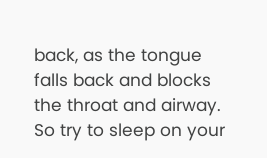back, as the tongue falls back and blocks the throat and airway. So try to sleep on your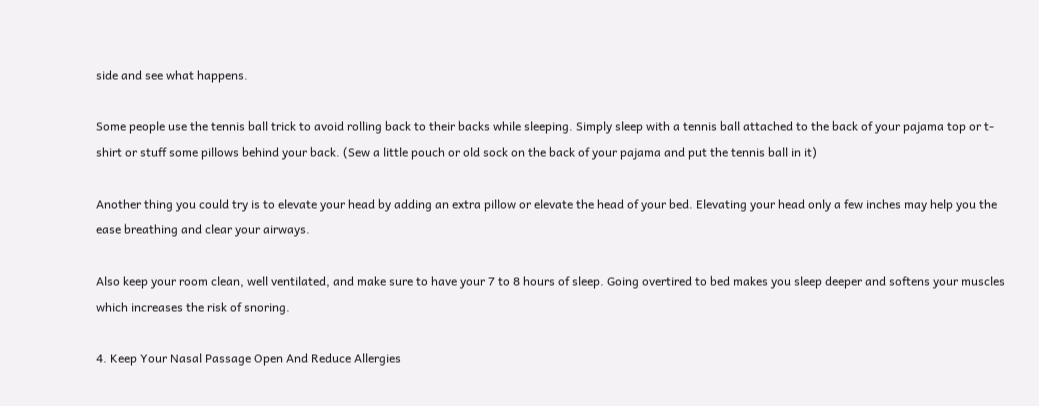side and see what happens.

Some people use the tennis ball trick to avoid rolling back to their backs while sleeping. Simply sleep with a tennis ball attached to the back of your pajama top or t-shirt or stuff some pillows behind your back. (Sew a little pouch or old sock on the back of your pajama and put the tennis ball in it)

Another thing you could try is to elevate your head by adding an extra pillow or elevate the head of your bed. Elevating your head only a few inches may help you the ease breathing and clear your airways.

Also keep your room clean, well ventilated, and make sure to have your 7 to 8 hours of sleep. Going overtired to bed makes you sleep deeper and softens your muscles which increases the risk of snoring.

4. Keep Your Nasal Passage Open And Reduce Allergies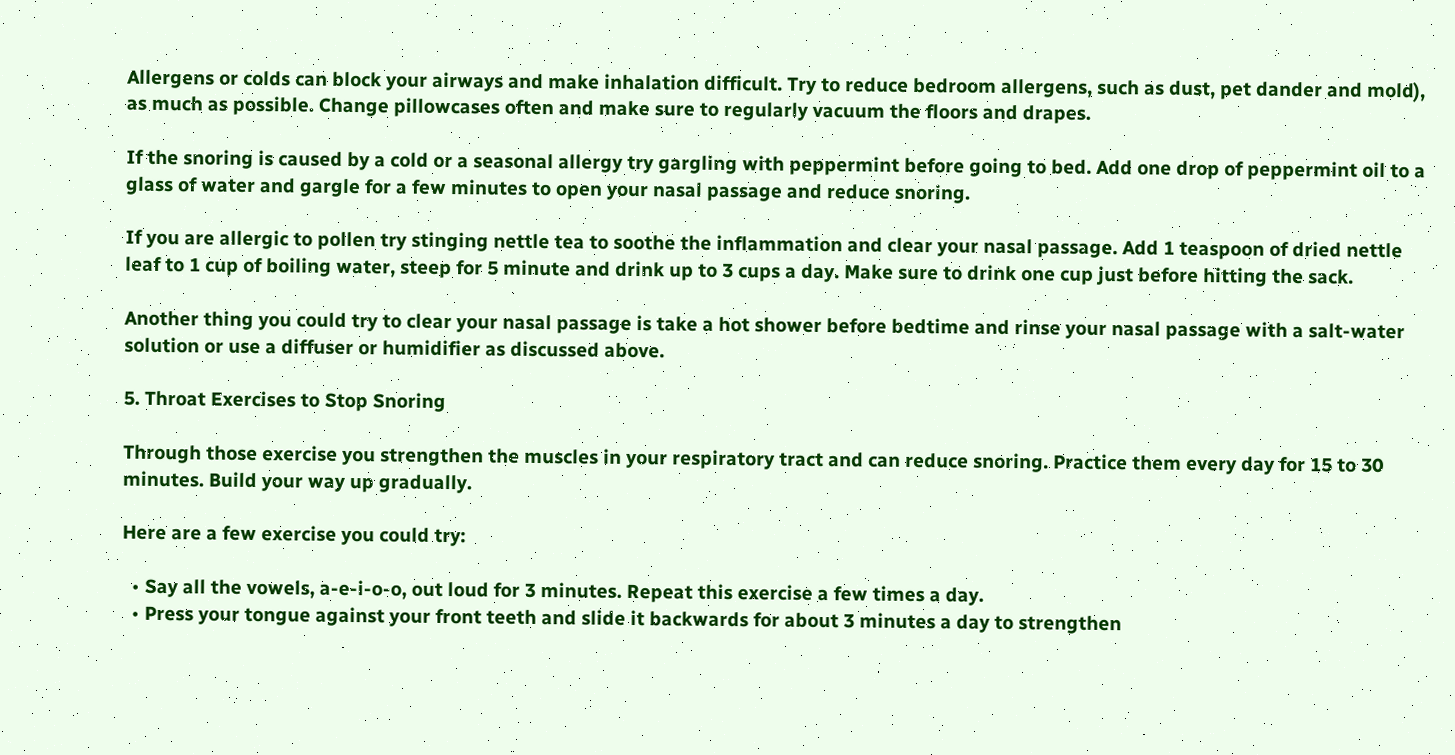Allergens or colds can block your airways and make inhalation difficult. Try to reduce bedroom allergens, such as dust, pet dander and mold), as much as possible. Change pillowcases often and make sure to regularly vacuum the floors and drapes.

If the snoring is caused by a cold or a seasonal allergy try gargling with peppermint before going to bed. Add one drop of peppermint oil to a glass of water and gargle for a few minutes to open your nasal passage and reduce snoring.

If you are allergic to pollen try stinging nettle tea to soothe the inflammation and clear your nasal passage. Add 1 teaspoon of dried nettle leaf to 1 cup of boiling water, steep for 5 minute and drink up to 3 cups a day. Make sure to drink one cup just before hitting the sack.

Another thing you could try to clear your nasal passage is take a hot shower before bedtime and rinse your nasal passage with a salt-water solution or use a diffuser or humidifier as discussed above.

5. Throat Exercises to Stop Snoring

Through those exercise you strengthen the muscles in your respiratory tract and can reduce snoring. Practice them every day for 15 to 30 minutes. Build your way up gradually.

Here are a few exercise you could try:

  • Say all the vowels, a-e-i-o-o, out loud for 3 minutes. Repeat this exercise a few times a day.
  • Press your tongue against your front teeth and slide it backwards for about 3 minutes a day to strengthen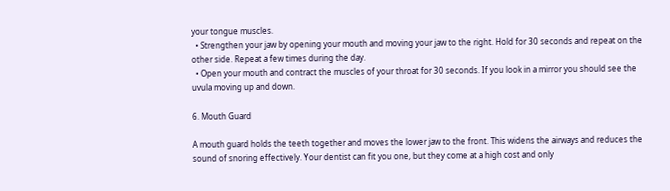your tongue muscles.
  • Strengthen your jaw by opening your mouth and moving your jaw to the right. Hold for 30 seconds and repeat on the other side. Repeat a few times during the day.
  • Open your mouth and contract the muscles of your throat for 30 seconds. If you look in a mirror you should see the uvula moving up and down.

6. Mouth Guard

A mouth guard holds the teeth together and moves the lower jaw to the front. This widens the airways and reduces the sound of snoring effectively. Your dentist can fit you one, but they come at a high cost and only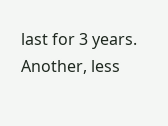last for 3 years. Another, less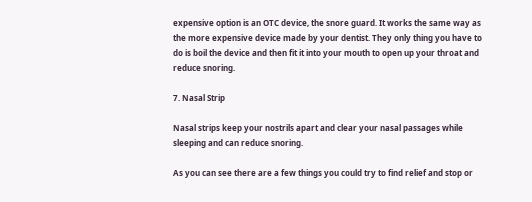expensive option is an OTC device, the snore guard. It works the same way as the more expensive device made by your dentist. They only thing you have to do is boil the device and then fit it into your mouth to open up your throat and reduce snoring.

7. Nasal Strip

Nasal strips keep your nostrils apart and clear your nasal passages while sleeping and can reduce snoring.

As you can see there are a few things you could try to find relief and stop or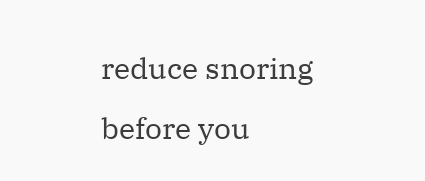reduce snoring before you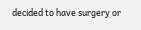decided to have surgery or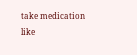take medication like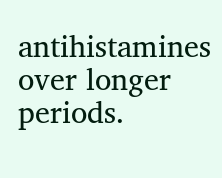antihistamines over longer periods.